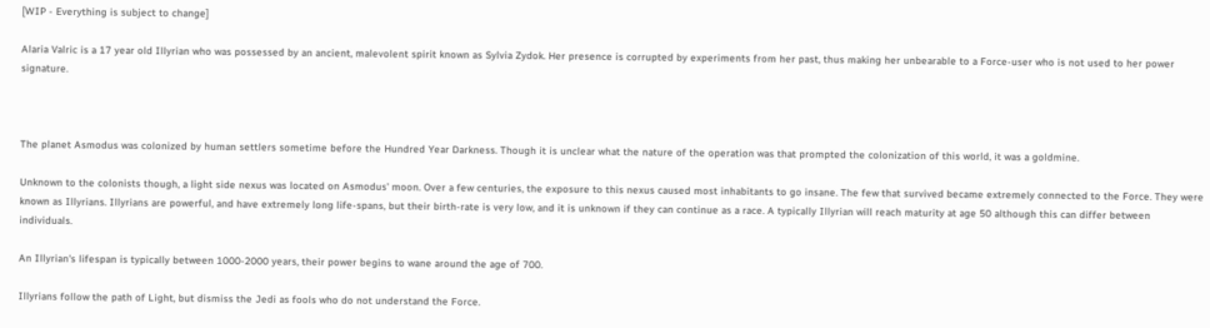[WIP - Everything is subject to change]

Alaria Valric is a 17 year old Illyrian who was possessed by an ancient, malevolent spirit known as Sylvia Zydok. Her presence is corrupted by experiments from her past, thus making her unbearable to a Force-user who is not used to her power signature.



The planet Asmodus was colonized by human settlers sometime before the Hundred Year Darkness. Though it is unclear what the nature of the operation was that prompted the colonization of this world, it was a goldmine.

Unknown to the colonists though, a light side nexus was located on Asmodus' moon. Over a few centuries, the exposure to this nexus caused most inhabitants to go insane. The few that survived became extremely connected to the Force. They were known as Illyrians. Illyrians are powerful, and have extremely long life-spans, but their birth-rate is very low, and it is unknown if they can continue as a race. A typically Illyrian will reach maturity at age 50 although this can differ between individuals.

An Illyrian's lifespan is typically between 1000-2000 years, their power begins to wane around the age of 700.

Illyrians follow the path of Light, but dismiss the Jedi as fools who do not understand the Force.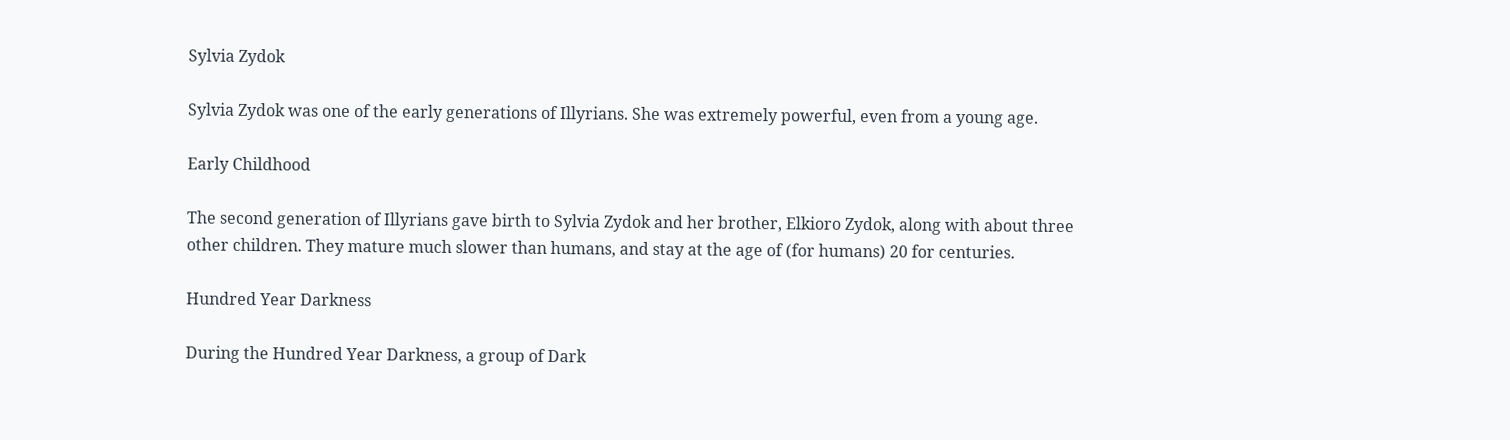Sylvia Zydok

Sylvia Zydok was one of the early generations of Illyrians. She was extremely powerful, even from a young age.

Early Childhood

The second generation of Illyrians gave birth to Sylvia Zydok and her brother, Elkioro Zydok, along with about three other children. They mature much slower than humans, and stay at the age of (for humans) 20 for centuries.

Hundred Year Darkness

During the Hundred Year Darkness, a group of Dark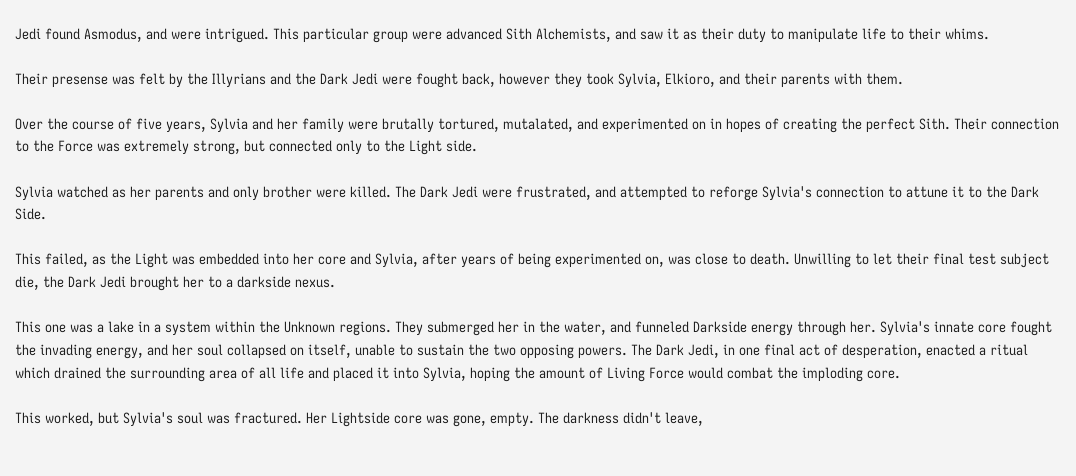Jedi found Asmodus, and were intrigued. This particular group were advanced Sith Alchemists, and saw it as their duty to manipulate life to their whims.

Their presense was felt by the Illyrians and the Dark Jedi were fought back, however they took Sylvia, Elkioro, and their parents with them.

Over the course of five years, Sylvia and her family were brutally tortured, mutalated, and experimented on in hopes of creating the perfect Sith. Their connection to the Force was extremely strong, but connected only to the Light side.

Sylvia watched as her parents and only brother were killed. The Dark Jedi were frustrated, and attempted to reforge Sylvia's connection to attune it to the Dark Side.

This failed, as the Light was embedded into her core and Sylvia, after years of being experimented on, was close to death. Unwilling to let their final test subject die, the Dark Jedi brought her to a darkside nexus.

This one was a lake in a system within the Unknown regions. They submerged her in the water, and funneled Darkside energy through her. Sylvia's innate core fought the invading energy, and her soul collapsed on itself, unable to sustain the two opposing powers. The Dark Jedi, in one final act of desperation, enacted a ritual which drained the surrounding area of all life and placed it into Sylvia, hoping the amount of Living Force would combat the imploding core.

This worked, but Sylvia's soul was fractured. Her Lightside core was gone, empty. The darkness didn't leave,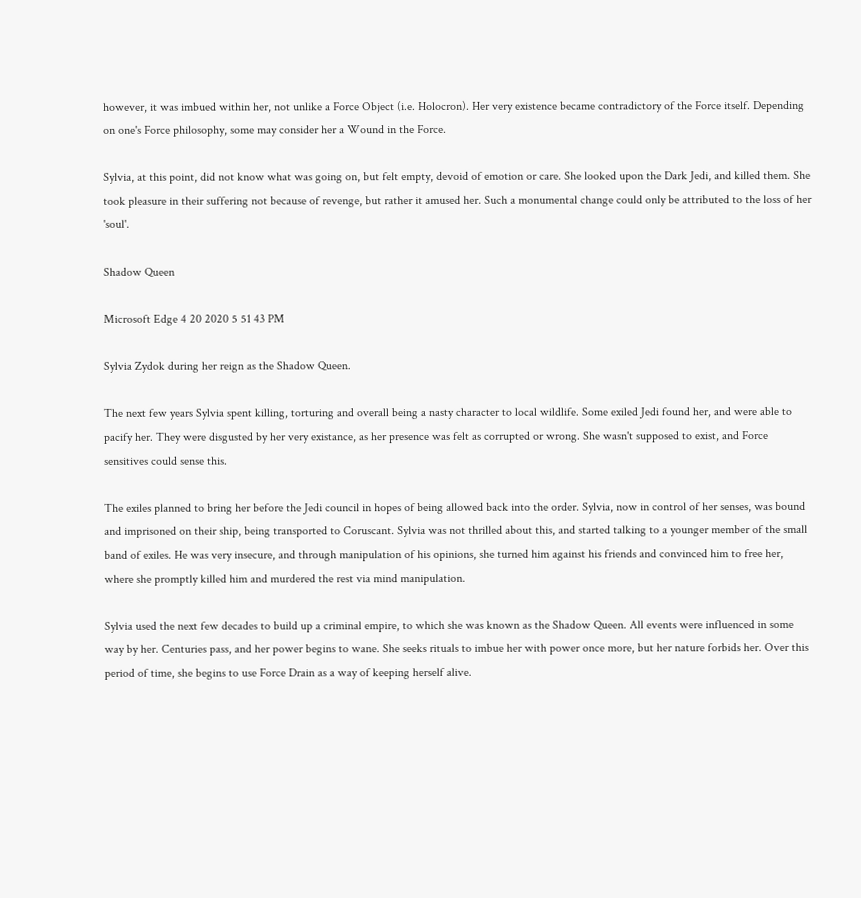however, it was imbued within her, not unlike a Force Object (i.e. Holocron). Her very existence became contradictory of the Force itself. Depending on one's Force philosophy, some may consider her a Wound in the Force.

Sylvia, at this point, did not know what was going on, but felt empty, devoid of emotion or care. She looked upon the Dark Jedi, and killed them. She took pleasure in their suffering not because of revenge, but rather it amused her. Such a monumental change could only be attributed to the loss of her 'soul'.

Shadow Queen

Microsoft Edge 4 20 2020 5 51 43 PM

Sylvia Zydok during her reign as the Shadow Queen.

The next few years Sylvia spent killing, torturing and overall being a nasty character to local wildlife. Some exiled Jedi found her, and were able to pacify her. They were disgusted by her very existance, as her presence was felt as corrupted or wrong. She wasn't supposed to exist, and Force sensitives could sense this.

The exiles planned to bring her before the Jedi council in hopes of being allowed back into the order. Sylvia, now in control of her senses, was bound and imprisoned on their ship, being transported to Coruscant. Sylvia was not thrilled about this, and started talking to a younger member of the small band of exiles. He was very insecure, and through manipulation of his opinions, she turned him against his friends and convinced him to free her, where she promptly killed him and murdered the rest via mind manipulation.

Sylvia used the next few decades to build up a criminal empire, to which she was known as the Shadow Queen. All events were influenced in some way by her. Centuries pass, and her power begins to wane. She seeks rituals to imbue her with power once more, but her nature forbids her. Over this period of time, she begins to use Force Drain as a way of keeping herself alive.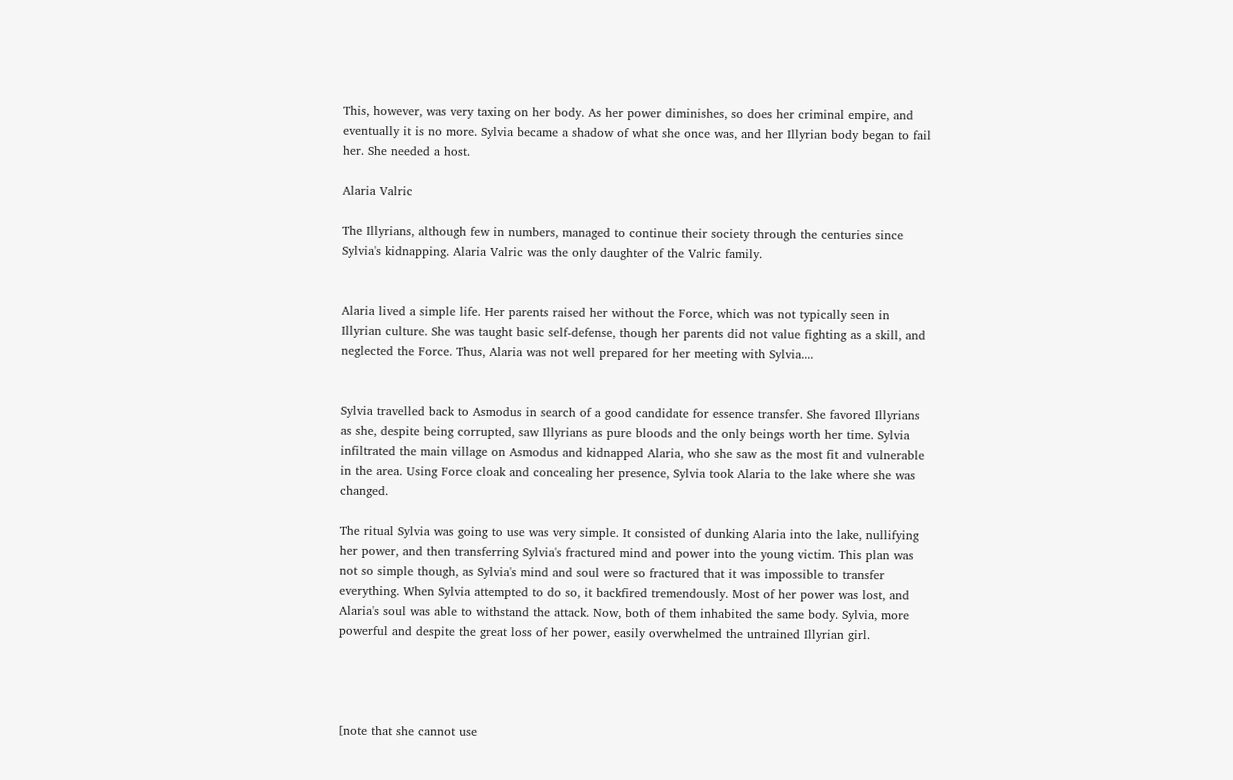This, however, was very taxing on her body. As her power diminishes, so does her criminal empire, and eventually it is no more. Sylvia became a shadow of what she once was, and her Illyrian body began to fail her. She needed a host.

Alaria Valric

The Illyrians, although few in numbers, managed to continue their society through the centuries since Sylvia's kidnapping. Alaria Valric was the only daughter of the Valric family.


Alaria lived a simple life. Her parents raised her without the Force, which was not typically seen in Illyrian culture. She was taught basic self-defense, though her parents did not value fighting as a skill, and neglected the Force. Thus, Alaria was not well prepared for her meeting with Sylvia....


Sylvia travelled back to Asmodus in search of a good candidate for essence transfer. She favored Illyrians as she, despite being corrupted, saw Illyrians as pure bloods and the only beings worth her time. Sylvia infiltrated the main village on Asmodus and kidnapped Alaria, who she saw as the most fit and vulnerable in the area. Using Force cloak and concealing her presence, Sylvia took Alaria to the lake where she was changed.

The ritual Sylvia was going to use was very simple. It consisted of dunking Alaria into the lake, nullifying her power, and then transferring Sylvia's fractured mind and power into the young victim. This plan was not so simple though, as Sylvia's mind and soul were so fractured that it was impossible to transfer everything. When Sylvia attempted to do so, it backfired tremendously. Most of her power was lost, and Alaria's soul was able to withstand the attack. Now, both of them inhabited the same body. Sylvia, more powerful and despite the great loss of her power, easily overwhelmed the untrained Illyrian girl.




[note that she cannot use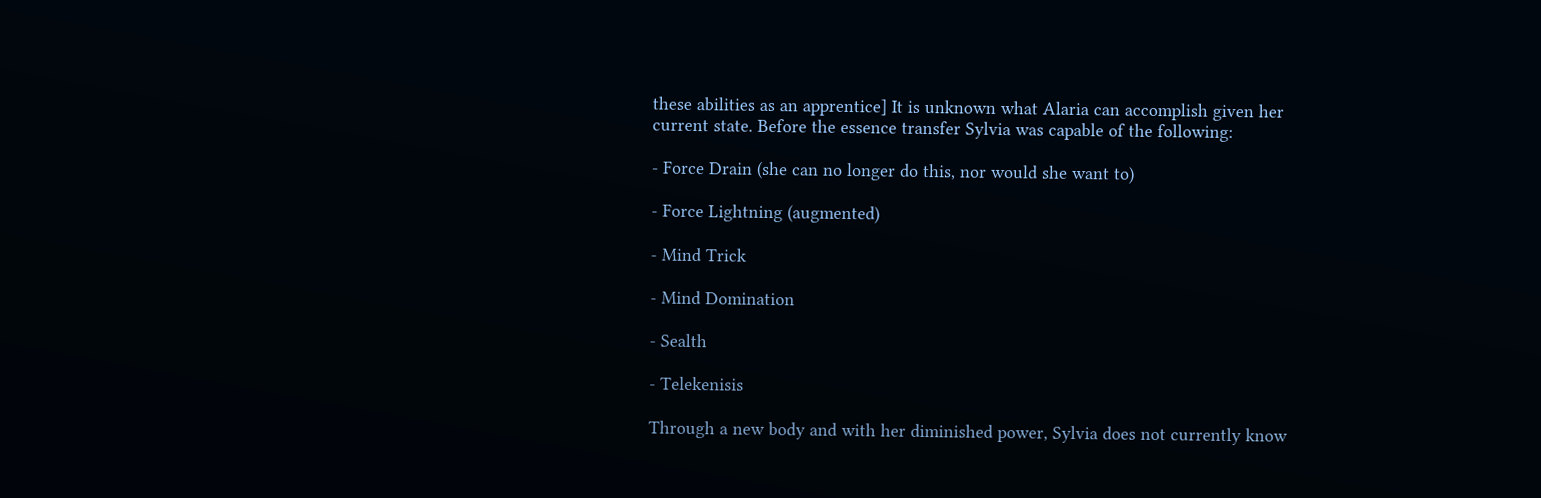these abilities as an apprentice] It is unknown what Alaria can accomplish given her current state. Before the essence transfer Sylvia was capable of the following:

- Force Drain (she can no longer do this, nor would she want to)

- Force Lightning (augmented)

- Mind Trick

- Mind Domination

- Sealth

- Telekenisis

Through a new body and with her diminished power, Sylvia does not currently know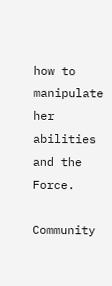how to manipulate her abilities and the Force.

Community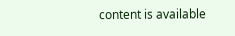content is available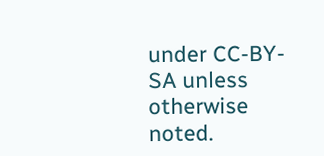under CC-BY-SA unless otherwise noted.